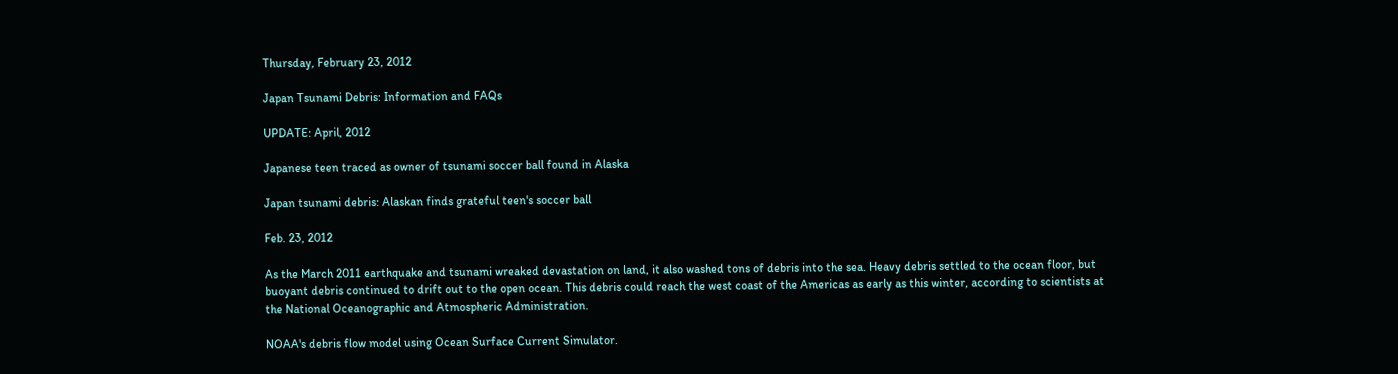Thursday, February 23, 2012

Japan Tsunami Debris: Information and FAQs

UPDATE: April, 2012

Japanese teen traced as owner of tsunami soccer ball found in Alaska

Japan tsunami debris: Alaskan finds grateful teen's soccer ball

Feb. 23, 2012

As the March 2011 earthquake and tsunami wreaked devastation on land, it also washed tons of debris into the sea. Heavy debris settled to the ocean floor, but buoyant debris continued to drift out to the open ocean. This debris could reach the west coast of the Americas as early as this winter, according to scientists at the National Oceanographic and Atmospheric Administration.

NOAA's debris flow model using Ocean Surface Current Simulator.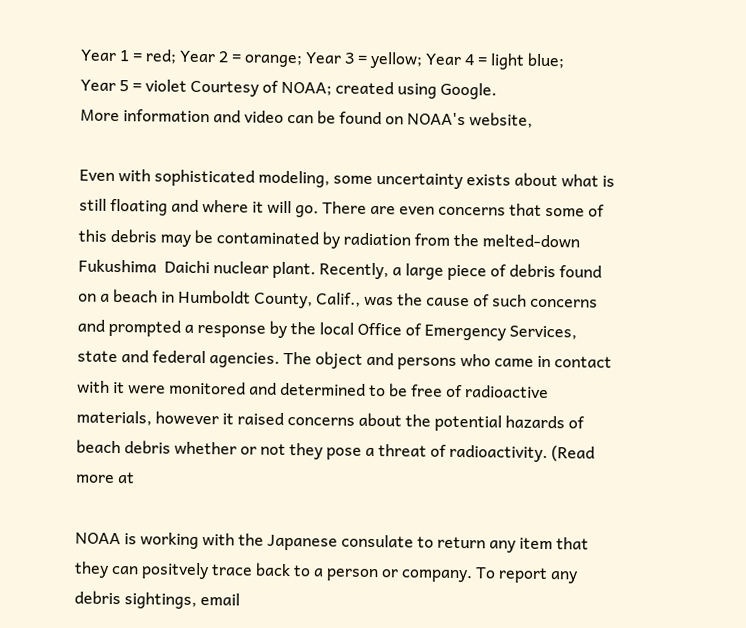Year 1 = red; Year 2 = orange; Year 3 = yellow; Year 4 = light blue;
Year 5 = violet Courtesy of NOAA; created using Google.
More information and video can be found on NOAA's website,

Even with sophisticated modeling, some uncertainty exists about what is still floating and where it will go. There are even concerns that some of this debris may be contaminated by radiation from the melted-down Fukushima  Daichi nuclear plant. Recently, a large piece of debris found on a beach in Humboldt County, Calif., was the cause of such concerns and prompted a response by the local Office of Emergency Services, state and federal agencies. The object and persons who came in contact with it were monitored and determined to be free of radioactive materials, however it raised concerns about the potential hazards of beach debris whether or not they pose a threat of radioactivity. (Read more at

NOAA is working with the Japanese consulate to return any item that they can positvely trace back to a person or company. To report any debris sightings, email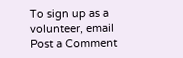To sign up as a volunteer, email
Post a Comment